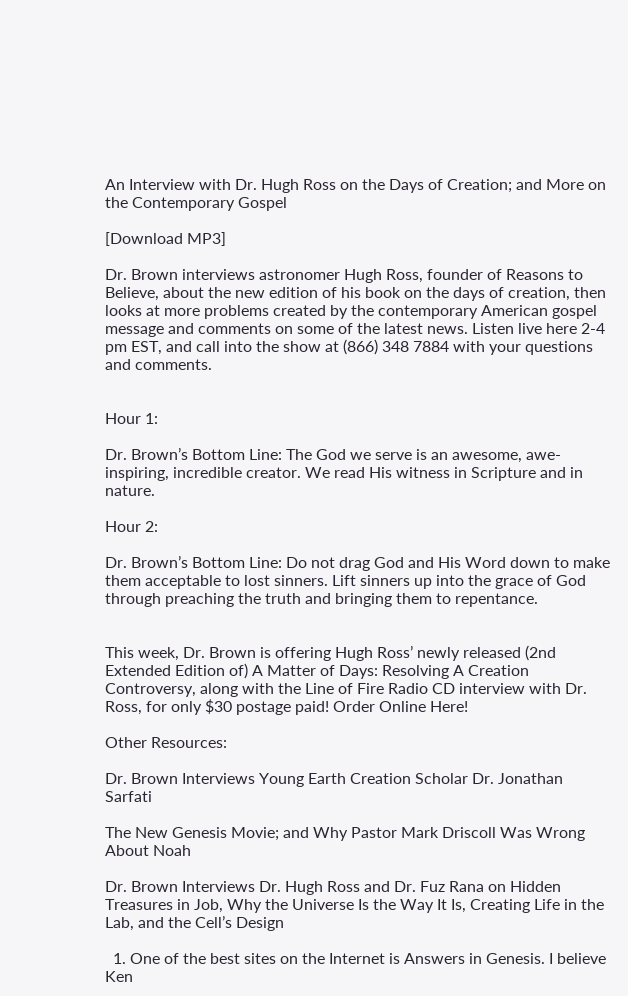An Interview with Dr. Hugh Ross on the Days of Creation; and More on the Contemporary Gospel

[Download MP3]

Dr. Brown interviews astronomer Hugh Ross, founder of Reasons to Believe, about the new edition of his book on the days of creation, then looks at more problems created by the contemporary American gospel message and comments on some of the latest news. Listen live here 2-4 pm EST, and call into the show at (866) 348 7884 with your questions and comments.


Hour 1:

Dr. Brown’s Bottom Line: The God we serve is an awesome, awe-inspiring, incredible creator. We read His witness in Scripture and in nature.

Hour 2:

Dr. Brown’s Bottom Line: Do not drag God and His Word down to make them acceptable to lost sinners. Lift sinners up into the grace of God through preaching the truth and bringing them to repentance.


This week, Dr. Brown is offering Hugh Ross’ newly released (2nd Extended Edition of) A Matter of Days: Resolving A Creation Controversy, along with the Line of Fire Radio CD interview with Dr. Ross, for only $30 postage paid! Order Online Here!

Other Resources:

Dr. Brown Interviews Young Earth Creation Scholar Dr. Jonathan Sarfati

The New Genesis Movie; and Why Pastor Mark Driscoll Was Wrong About Noah

Dr. Brown Interviews Dr. Hugh Ross and Dr. Fuz Rana on Hidden Treasures in Job, Why the Universe Is the Way It Is, Creating Life in the Lab, and the Cell’s Design

  1. One of the best sites on the Internet is Answers in Genesis. I believe Ken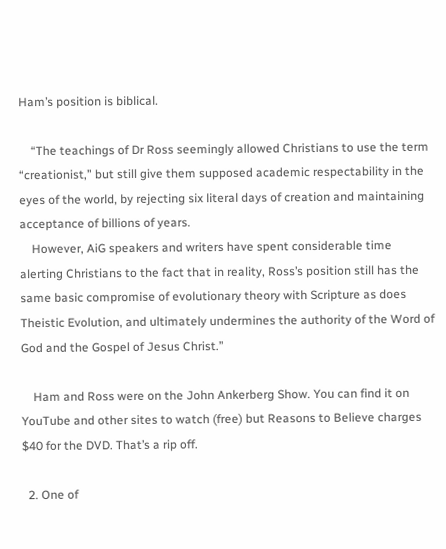Ham’s position is biblical.

    “The teachings of Dr Ross seemingly allowed Christians to use the term “creationist,” but still give them supposed academic respectability in the eyes of the world, by rejecting six literal days of creation and maintaining acceptance of billions of years.
    However, AiG speakers and writers have spent considerable time alerting Christians to the fact that in reality, Ross’s position still has the same basic compromise of evolutionary theory with Scripture as does Theistic Evolution, and ultimately undermines the authority of the Word of God and the Gospel of Jesus Christ.”

    Ham and Ross were on the John Ankerberg Show. You can find it on YouTube and other sites to watch (free) but Reasons to Believe charges $40 for the DVD. That’s a rip off.

  2. One of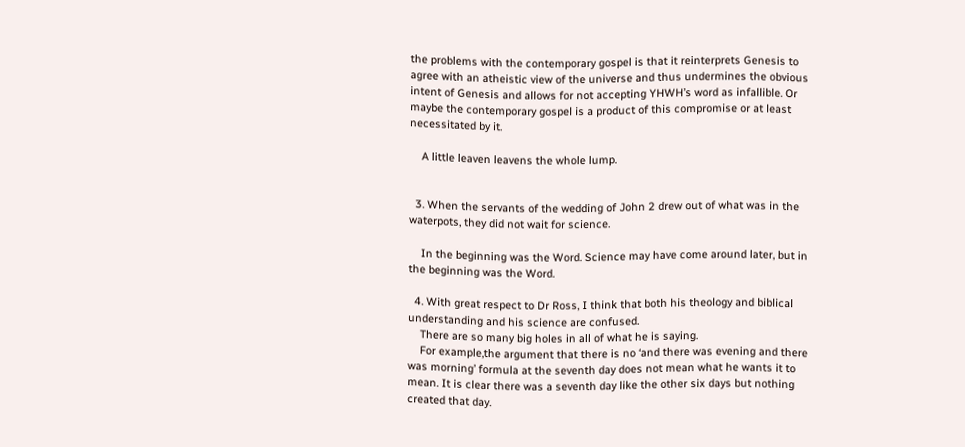the problems with the contemporary gospel is that it reinterprets Genesis to agree with an atheistic view of the universe and thus undermines the obvious intent of Genesis and allows for not accepting YHWH’s word as infallible. Or maybe the contemporary gospel is a product of this compromise or at least necessitated by it.

    A little leaven leavens the whole lump.


  3. When the servants of the wedding of John 2 drew out of what was in the waterpots, they did not wait for science.

    In the beginning was the Word. Science may have come around later, but in the beginning was the Word.

  4. With great respect to Dr Ross, I think that both his theology and biblical understanding and his science are confused.
    There are so many big holes in all of what he is saying.
    For example,the argument that there is no ‘and there was evening and there was morning’ formula at the seventh day does not mean what he wants it to mean. It is clear there was a seventh day like the other six days but nothing created that day.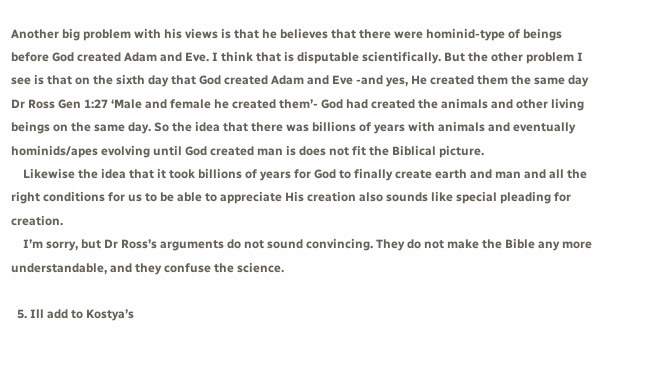Another big problem with his views is that he believes that there were hominid-type of beings before God created Adam and Eve. I think that is disputable scientifically. But the other problem I see is that on the sixth day that God created Adam and Eve -and yes, He created them the same day Dr Ross Gen 1:27 ‘Male and female he created them’- God had created the animals and other living beings on the same day. So the idea that there was billions of years with animals and eventually hominids/apes evolving until God created man is does not fit the Biblical picture.
    Likewise the idea that it took billions of years for God to finally create earth and man and all the right conditions for us to be able to appreciate His creation also sounds like special pleading for creation.
    I’m sorry, but Dr Ross’s arguments do not sound convincing. They do not make the Bible any more understandable, and they confuse the science.

  5. Ill add to Kostya’s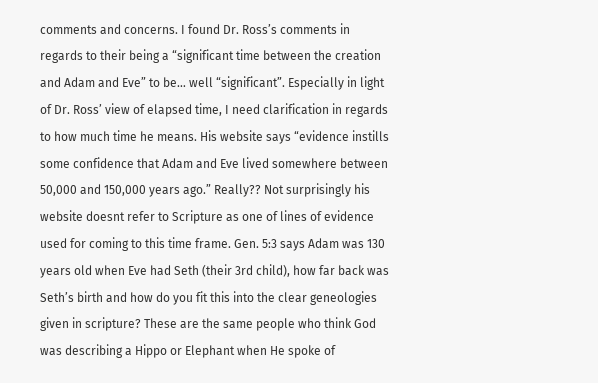comments and concerns. I found Dr. Ross’s comments in regards to their being a “significant time between the creation and Adam and Eve” to be… well “significant”. Especially in light of Dr. Ross’ view of elapsed time, I need clarification in regards to how much time he means. His website says “evidence instills some confidence that Adam and Eve lived somewhere between 50,000 and 150,000 years ago.” Really?? Not surprisingly his website doesnt refer to Scripture as one of lines of evidence used for coming to this time frame. Gen. 5:3 says Adam was 130 years old when Eve had Seth (their 3rd child), how far back was Seth’s birth and how do you fit this into the clear geneologies given in scripture? These are the same people who think God was describing a Hippo or Elephant when He spoke of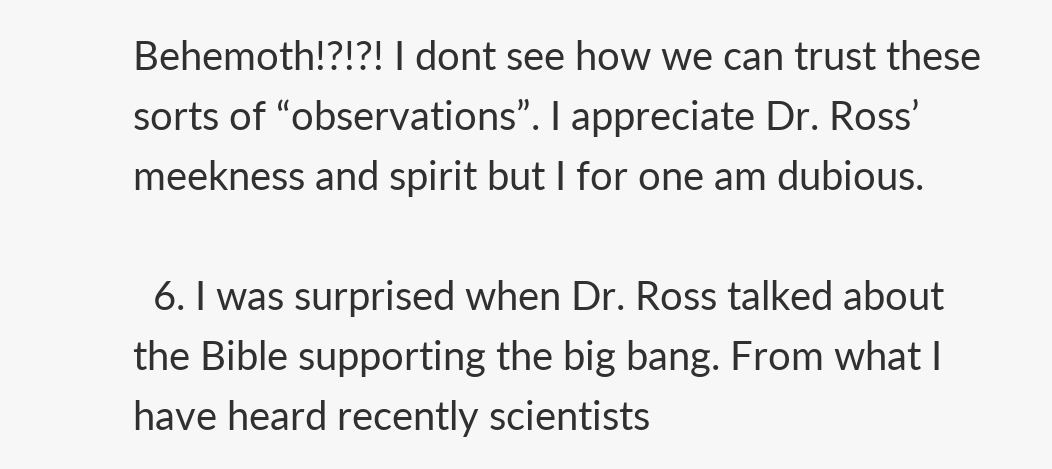Behemoth!?!?! I dont see how we can trust these sorts of “observations”. I appreciate Dr. Ross’ meekness and spirit but I for one am dubious.

  6. I was surprised when Dr. Ross talked about the Bible supporting the big bang. From what I have heard recently scientists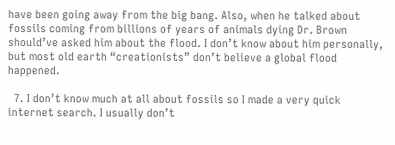have been going away from the big bang. Also, when he talked about fossils coming from billions of years of animals dying Dr. Brown should’ve asked him about the flood. I don’t know about him personally, but most old earth “creationists” don’t believe a global flood happened.

  7. I don’t know much at all about fossils so I made a very quick internet search. I usually don’t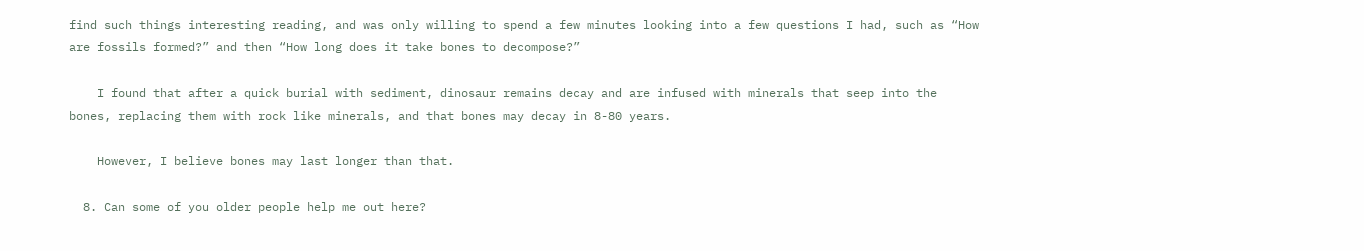find such things interesting reading, and was only willing to spend a few minutes looking into a few questions I had, such as “How are fossils formed?” and then “How long does it take bones to decompose?”

    I found that after a quick burial with sediment, dinosaur remains decay and are infused with minerals that seep into the bones, replacing them with rock like minerals, and that bones may decay in 8-80 years.

    However, I believe bones may last longer than that.

  8. Can some of you older people help me out here?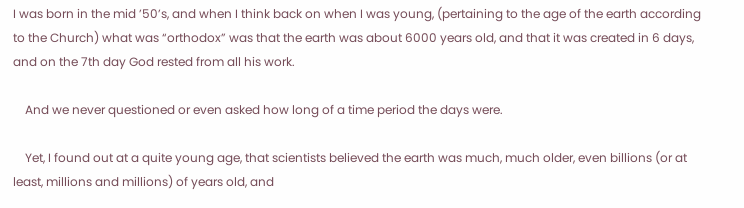I was born in the mid ’50’s, and when I think back on when I was young, (pertaining to the age of the earth according to the Church) what was “orthodox” was that the earth was about 6000 years old, and that it was created in 6 days, and on the 7th day God rested from all his work.

    And we never questioned or even asked how long of a time period the days were.

    Yet, I found out at a quite young age, that scientists believed the earth was much, much older, even billions (or at least, millions and millions) of years old, and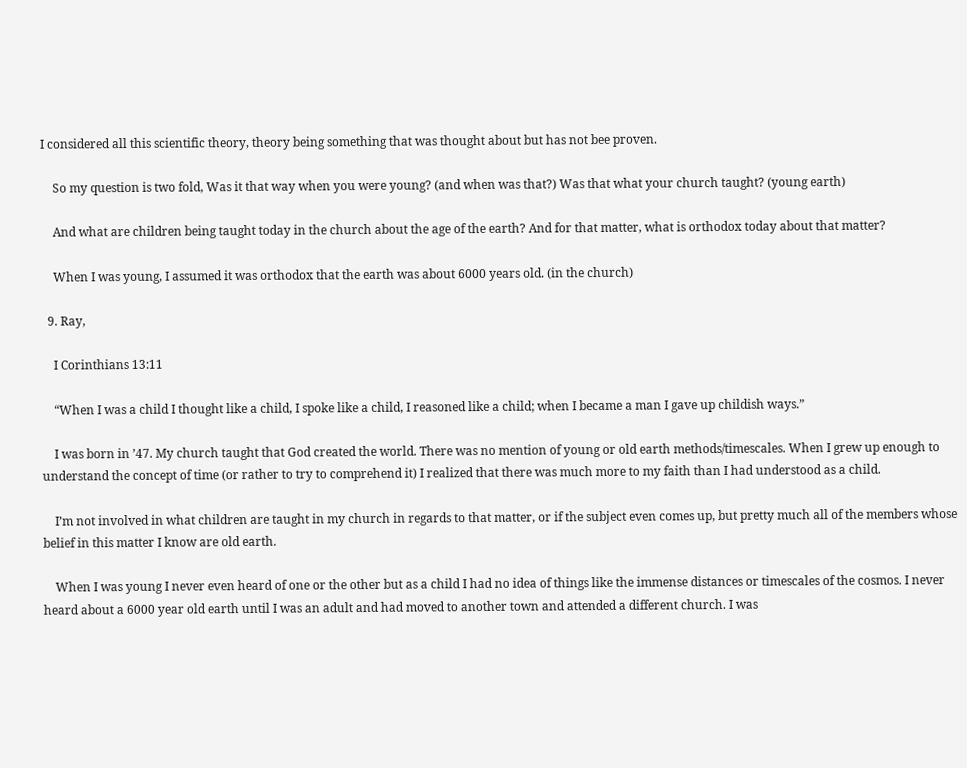I considered all this scientific theory, theory being something that was thought about but has not bee proven.

    So my question is two fold, Was it that way when you were young? (and when was that?) Was that what your church taught? (young earth)

    And what are children being taught today in the church about the age of the earth? And for that matter, what is orthodox today about that matter?

    When I was young, I assumed it was orthodox that the earth was about 6000 years old. (in the church)

  9. Ray,

    I Corinthians 13:11

    “When I was a child I thought like a child, I spoke like a child, I reasoned like a child; when I became a man I gave up childish ways.”

    I was born in ’47. My church taught that God created the world. There was no mention of young or old earth methods/timescales. When I grew up enough to understand the concept of time (or rather to try to comprehend it) I realized that there was much more to my faith than I had understood as a child.

    I’m not involved in what children are taught in my church in regards to that matter, or if the subject even comes up, but pretty much all of the members whose belief in this matter I know are old earth.

    When I was young I never even heard of one or the other but as a child I had no idea of things like the immense distances or timescales of the cosmos. I never heard about a 6000 year old earth until I was an adult and had moved to another town and attended a different church. I was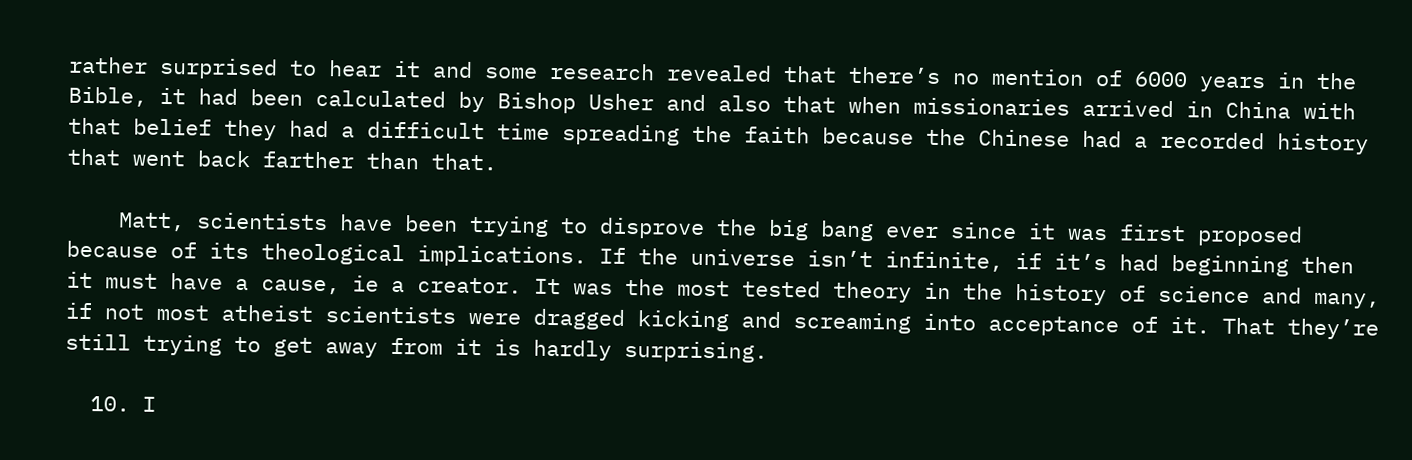rather surprised to hear it and some research revealed that there’s no mention of 6000 years in the Bible, it had been calculated by Bishop Usher and also that when missionaries arrived in China with that belief they had a difficult time spreading the faith because the Chinese had a recorded history that went back farther than that.

    Matt, scientists have been trying to disprove the big bang ever since it was first proposed because of its theological implications. If the universe isn’t infinite, if it’s had beginning then it must have a cause, ie a creator. It was the most tested theory in the history of science and many, if not most atheist scientists were dragged kicking and screaming into acceptance of it. That they’re still trying to get away from it is hardly surprising.

  10. I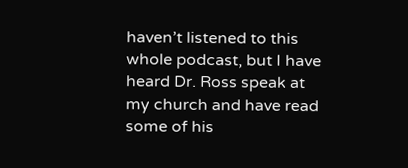haven’t listened to this whole podcast, but I have heard Dr. Ross speak at my church and have read some of his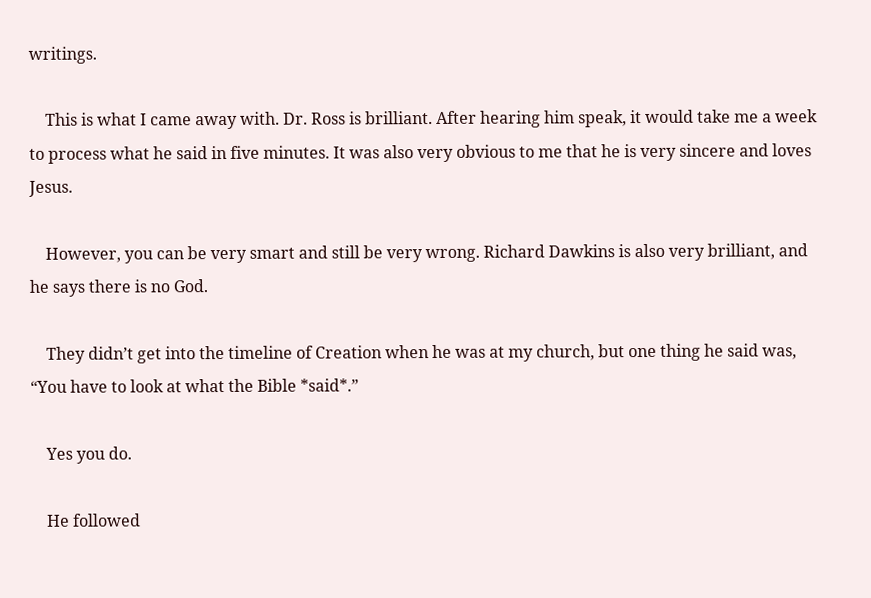writings.

    This is what I came away with. Dr. Ross is brilliant. After hearing him speak, it would take me a week to process what he said in five minutes. It was also very obvious to me that he is very sincere and loves Jesus.

    However, you can be very smart and still be very wrong. Richard Dawkins is also very brilliant, and he says there is no God.

    They didn’t get into the timeline of Creation when he was at my church, but one thing he said was, “You have to look at what the Bible *said*.”

    Yes you do.

    He followed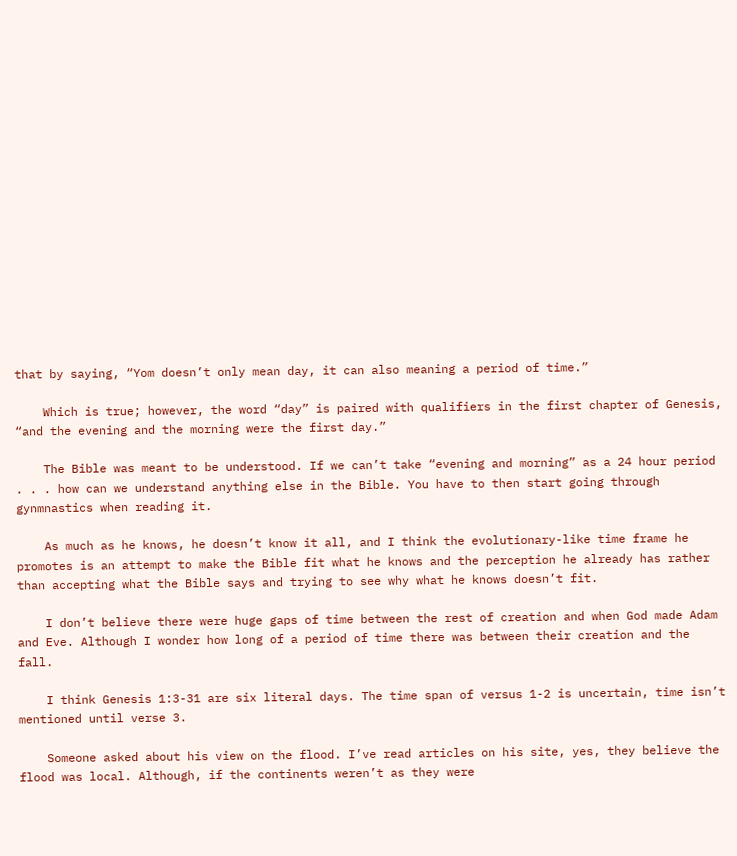that by saying, “Yom doesn’t only mean day, it can also meaning a period of time.”

    Which is true; however, the word “day” is paired with qualifiers in the first chapter of Genesis, “and the evening and the morning were the first day.”

    The Bible was meant to be understood. If we can’t take “evening and morning” as a 24 hour period . . . how can we understand anything else in the Bible. You have to then start going through gynmnastics when reading it.

    As much as he knows, he doesn’t know it all, and I think the evolutionary-like time frame he promotes is an attempt to make the Bible fit what he knows and the perception he already has rather than accepting what the Bible says and trying to see why what he knows doesn’t fit.

    I don’t believe there were huge gaps of time between the rest of creation and when God made Adam and Eve. Although I wonder how long of a period of time there was between their creation and the fall.

    I think Genesis 1:3-31 are six literal days. The time span of versus 1-2 is uncertain, time isn’t mentioned until verse 3.

    Someone asked about his view on the flood. I’ve read articles on his site, yes, they believe the flood was local. Although, if the continents weren’t as they were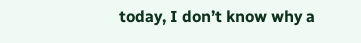today, I don’t know why a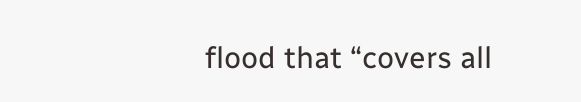flood that “covers all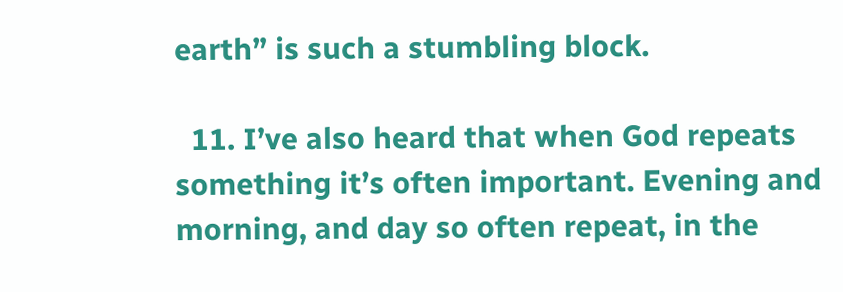earth” is such a stumbling block.

  11. I’ve also heard that when God repeats something it’s often important. Evening and morning, and day so often repeat, in the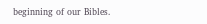beginning of our Bibles.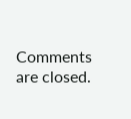Comments are closed.